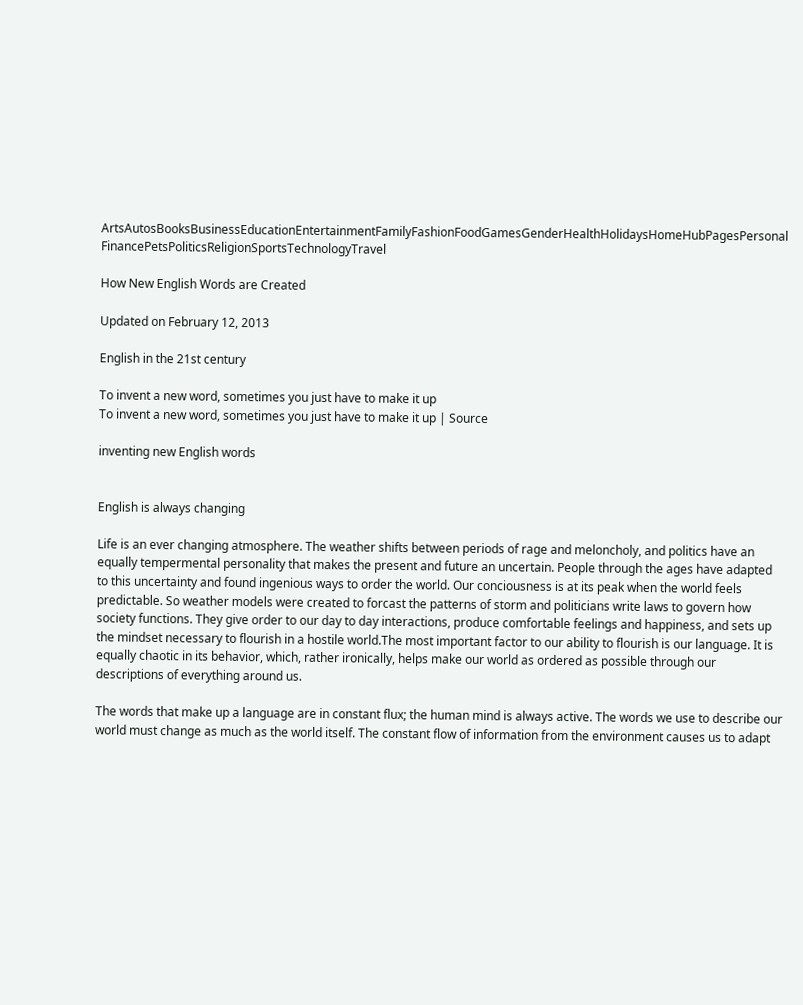ArtsAutosBooksBusinessEducationEntertainmentFamilyFashionFoodGamesGenderHealthHolidaysHomeHubPagesPersonal FinancePetsPoliticsReligionSportsTechnologyTravel

How New English Words are Created

Updated on February 12, 2013

English in the 21st century

To invent a new word, sometimes you just have to make it up
To invent a new word, sometimes you just have to make it up | Source

inventing new English words


English is always changing

Life is an ever changing atmosphere. The weather shifts between periods of rage and meloncholy, and politics have an equally tempermental personality that makes the present and future an uncertain. People through the ages have adapted to this uncertainty and found ingenious ways to order the world. Our conciousness is at its peak when the world feels predictable. So weather models were created to forcast the patterns of storm and politicians write laws to govern how society functions. They give order to our day to day interactions, produce comfortable feelings and happiness, and sets up the mindset necessary to flourish in a hostile world.The most important factor to our ability to flourish is our language. It is equally chaotic in its behavior, which, rather ironically, helps make our world as ordered as possible through our descriptions of everything around us.

The words that make up a language are in constant flux; the human mind is always active. The words we use to describe our world must change as much as the world itself. The constant flow of information from the environment causes us to adapt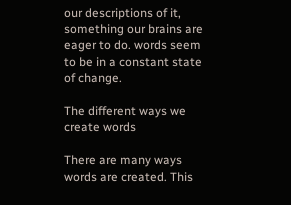our descriptions of it, something our brains are eager to do. words seem to be in a constant state of change.

The different ways we create words

There are many ways words are created. This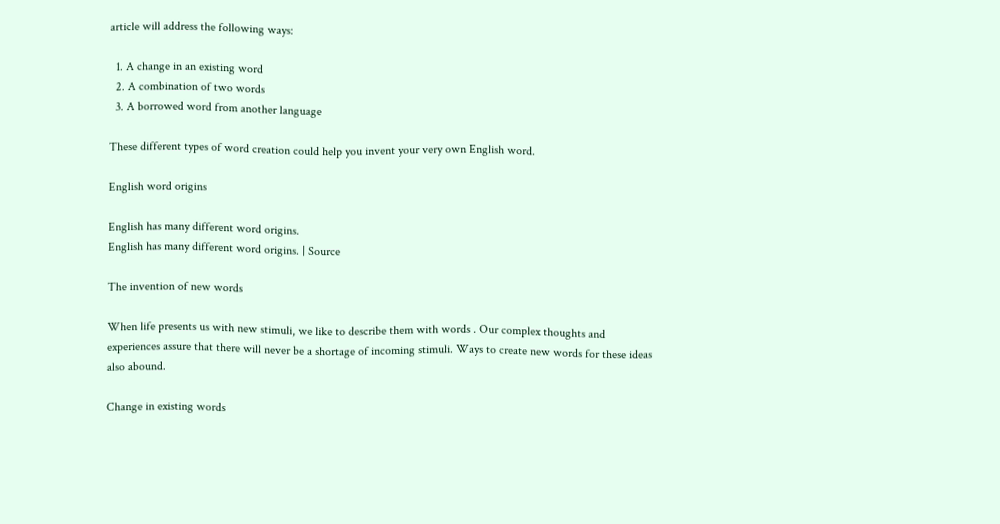article will address the following ways:

  1. A change in an existing word
  2. A combination of two words
  3. A borrowed word from another language

These different types of word creation could help you invent your very own English word.

English word origins

English has many different word origins.
English has many different word origins. | Source

The invention of new words

When life presents us with new stimuli, we like to describe them with words . Our complex thoughts and experiences assure that there will never be a shortage of incoming stimuli. Ways to create new words for these ideas also abound.

Change in existing words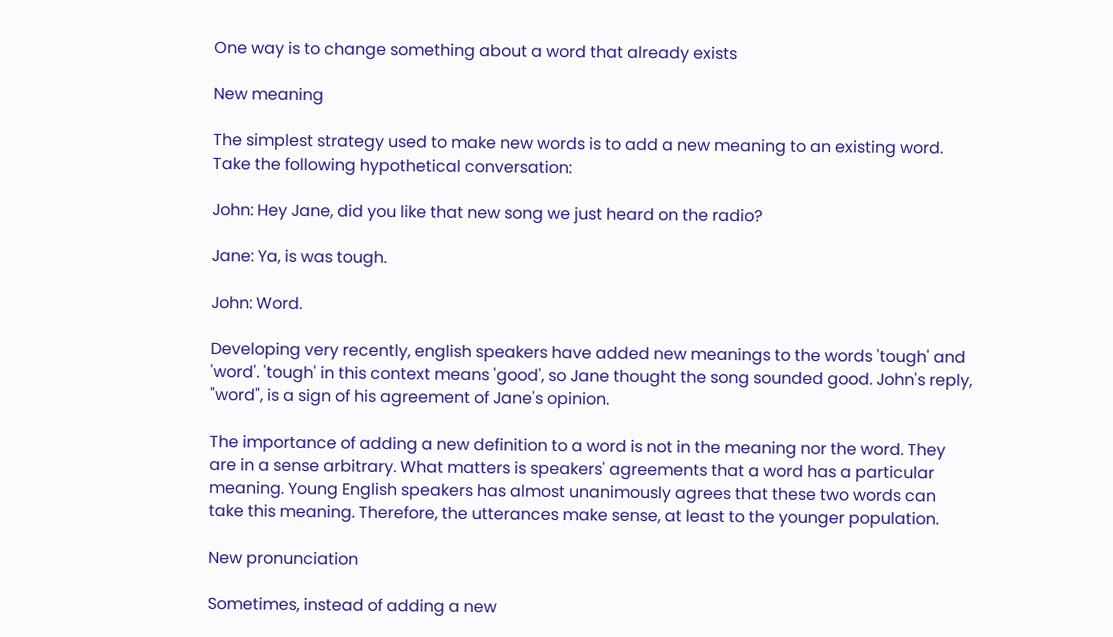One way is to change something about a word that already exists

New meaning

The simplest strategy used to make new words is to add a new meaning to an existing word. Take the following hypothetical conversation:

John: Hey Jane, did you like that new song we just heard on the radio?

Jane: Ya, is was tough.

John: Word.

Developing very recently, english speakers have added new meanings to the words 'tough' and 'word'. 'tough' in this context means 'good', so Jane thought the song sounded good. John's reply, "word", is a sign of his agreement of Jane's opinion.

The importance of adding a new definition to a word is not in the meaning nor the word. They are in a sense arbitrary. What matters is speakers' agreements that a word has a particular meaning. Young English speakers has almost unanimously agrees that these two words can take this meaning. Therefore, the utterances make sense, at least to the younger population.

New pronunciation

Sometimes, instead of adding a new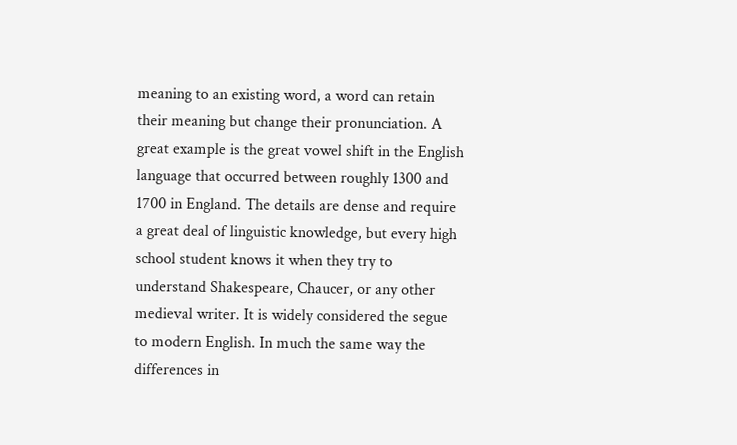meaning to an existing word, a word can retain their meaning but change their pronunciation. A great example is the great vowel shift in the English language that occurred between roughly 1300 and 1700 in England. The details are dense and require a great deal of linguistic knowledge, but every high school student knows it when they try to understand Shakespeare, Chaucer, or any other medieval writer. It is widely considered the segue to modern English. In much the same way the differences in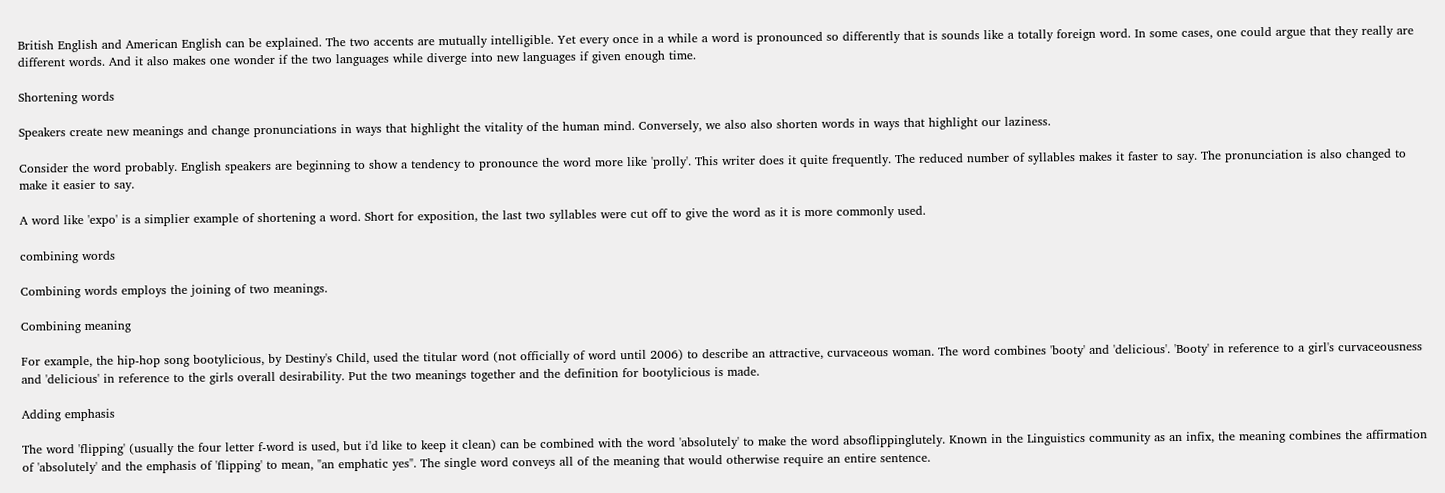British English and American English can be explained. The two accents are mutually intelligible. Yet every once in a while a word is pronounced so differently that is sounds like a totally foreign word. In some cases, one could argue that they really are different words. And it also makes one wonder if the two languages while diverge into new languages if given enough time.

Shortening words

Speakers create new meanings and change pronunciations in ways that highlight the vitality of the human mind. Conversely, we also also shorten words in ways that highlight our laziness.

Consider the word probably. English speakers are beginning to show a tendency to pronounce the word more like 'prolly'. This writer does it quite frequently. The reduced number of syllables makes it faster to say. The pronunciation is also changed to make it easier to say.

A word like 'expo' is a simplier example of shortening a word. Short for exposition, the last two syllables were cut off to give the word as it is more commonly used.

combining words

Combining words employs the joining of two meanings.

Combining meaning

For example, the hip-hop song bootylicious, by Destiny's Child, used the titular word (not officially of word until 2006) to describe an attractive, curvaceous woman. The word combines 'booty' and 'delicious'. 'Booty' in reference to a girl's curvaceousness and 'delicious' in reference to the girls overall desirability. Put the two meanings together and the definition for bootylicious is made.

Adding emphasis

The word 'flipping' (usually the four letter f-word is used, but i'd like to keep it clean) can be combined with the word 'absolutely' to make the word absoflippinglutely. Known in the Linguistics community as an infix, the meaning combines the affirmation of 'absolutely' and the emphasis of 'flipping' to mean, "an emphatic yes". The single word conveys all of the meaning that would otherwise require an entire sentence.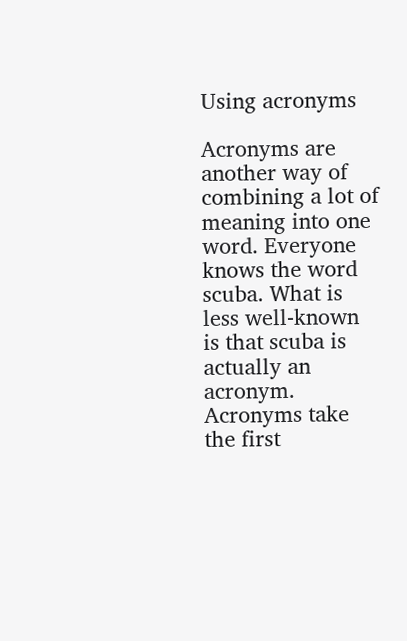Using acronyms

Acronyms are another way of combining a lot of meaning into one word. Everyone knows the word scuba. What is less well-known is that scuba is actually an acronym. Acronyms take the first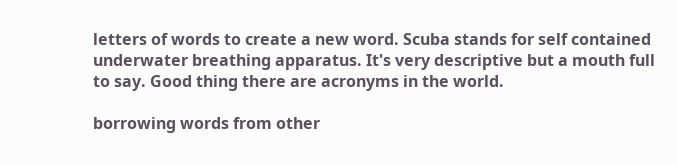letters of words to create a new word. Scuba stands for self contained underwater breathing apparatus. It's very descriptive but a mouth full to say. Good thing there are acronyms in the world.

borrowing words from other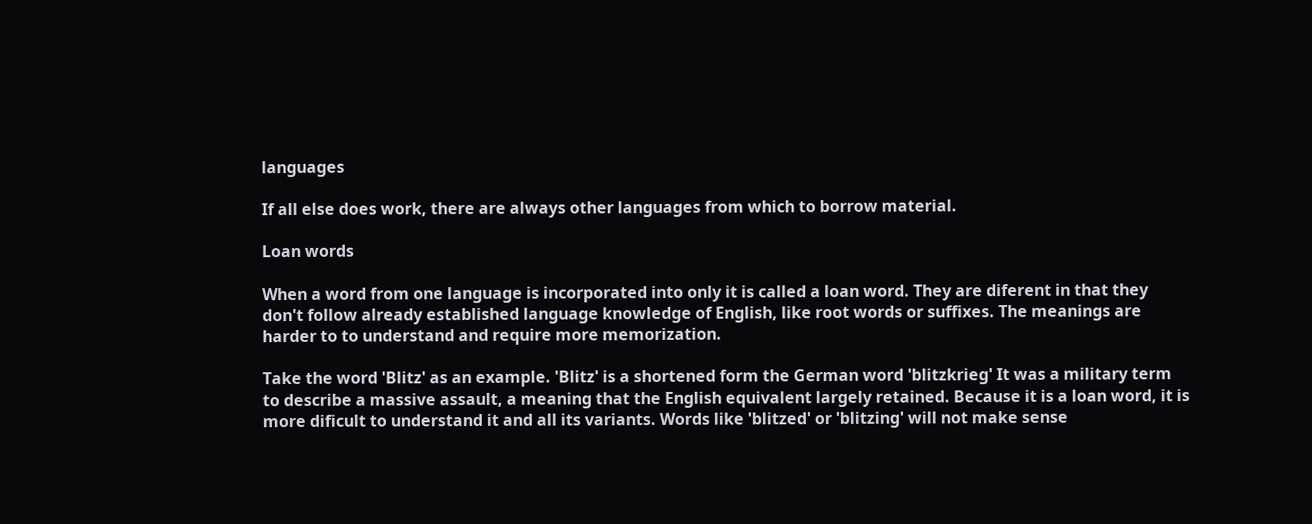languages

If all else does work, there are always other languages from which to borrow material.

Loan words

When a word from one language is incorporated into only it is called a loan word. They are diferent in that they don't follow already established language knowledge of English, like root words or suffixes. The meanings are harder to to understand and require more memorization.

Take the word 'Blitz' as an example. 'Blitz' is a shortened form the German word 'blitzkrieg' It was a military term to describe a massive assault, a meaning that the English equivalent largely retained. Because it is a loan word, it is more dificult to understand it and all its variants. Words like 'blitzed' or 'blitzing' will not make sense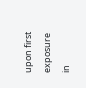upon first exposure in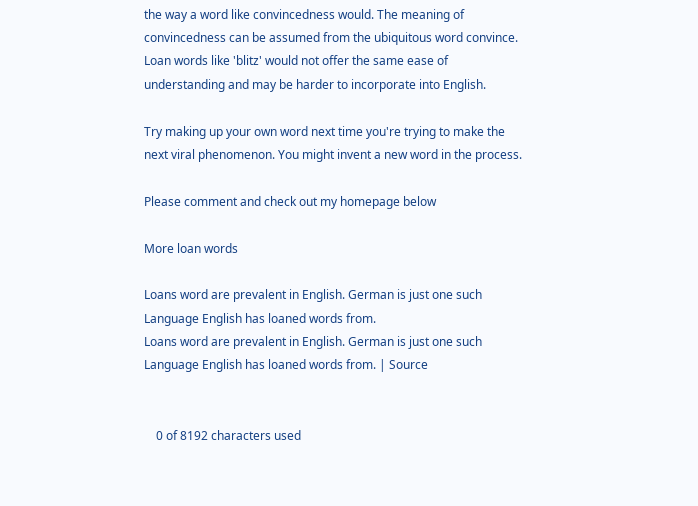the way a word like convincedness would. The meaning of convincedness can be assumed from the ubiquitous word convince. Loan words like 'blitz' would not offer the same ease of understanding and may be harder to incorporate into English.

Try making up your own word next time you're trying to make the next viral phenomenon. You might invent a new word in the process.

Please comment and check out my homepage below

More loan words

Loans word are prevalent in English. German is just one such Language English has loaned words from.
Loans word are prevalent in English. German is just one such Language English has loaned words from. | Source


    0 of 8192 characters used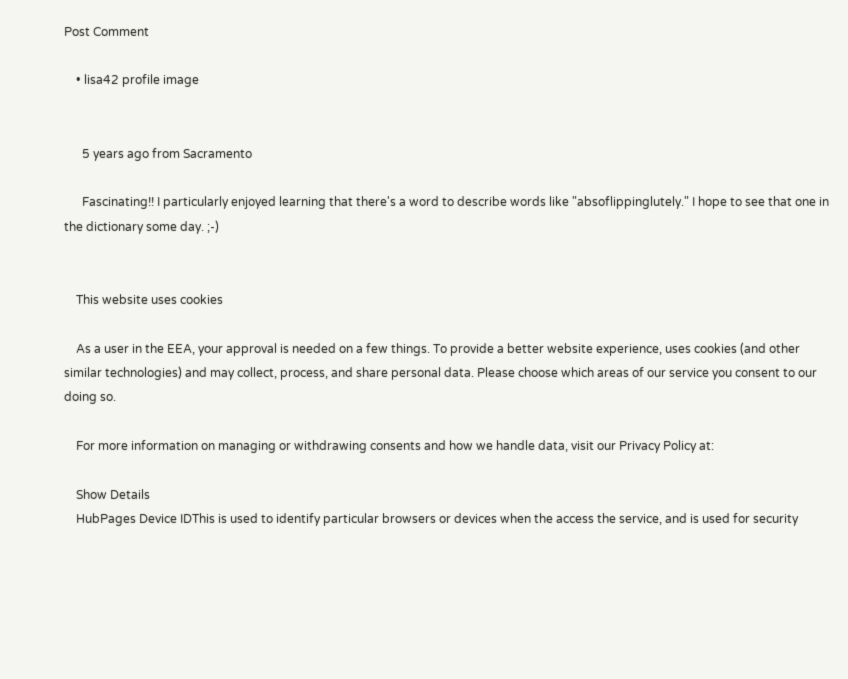Post Comment

    • lisa42 profile image


      5 years ago from Sacramento

      Fascinating!! I particularly enjoyed learning that there's a word to describe words like "absoflippinglutely." I hope to see that one in the dictionary some day. ;-)


    This website uses cookies

    As a user in the EEA, your approval is needed on a few things. To provide a better website experience, uses cookies (and other similar technologies) and may collect, process, and share personal data. Please choose which areas of our service you consent to our doing so.

    For more information on managing or withdrawing consents and how we handle data, visit our Privacy Policy at:

    Show Details
    HubPages Device IDThis is used to identify particular browsers or devices when the access the service, and is used for security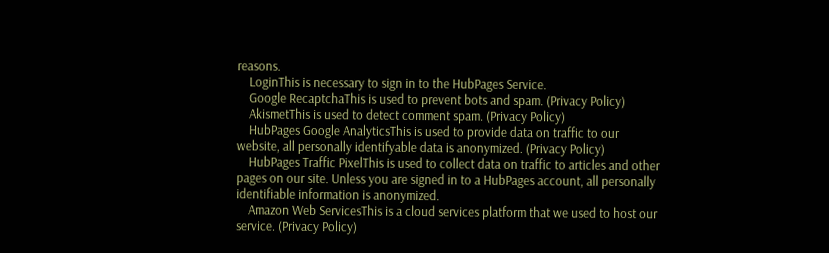reasons.
    LoginThis is necessary to sign in to the HubPages Service.
    Google RecaptchaThis is used to prevent bots and spam. (Privacy Policy)
    AkismetThis is used to detect comment spam. (Privacy Policy)
    HubPages Google AnalyticsThis is used to provide data on traffic to our website, all personally identifyable data is anonymized. (Privacy Policy)
    HubPages Traffic PixelThis is used to collect data on traffic to articles and other pages on our site. Unless you are signed in to a HubPages account, all personally identifiable information is anonymized.
    Amazon Web ServicesThis is a cloud services platform that we used to host our service. (Privacy Policy)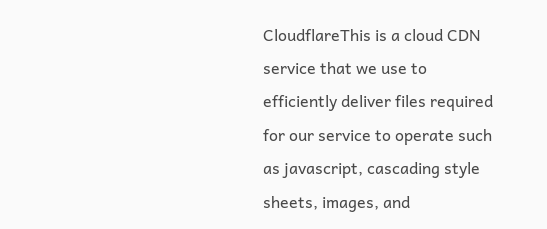CloudflareThis is a cloud CDN service that we use to efficiently deliver files required for our service to operate such as javascript, cascading style sheets, images, and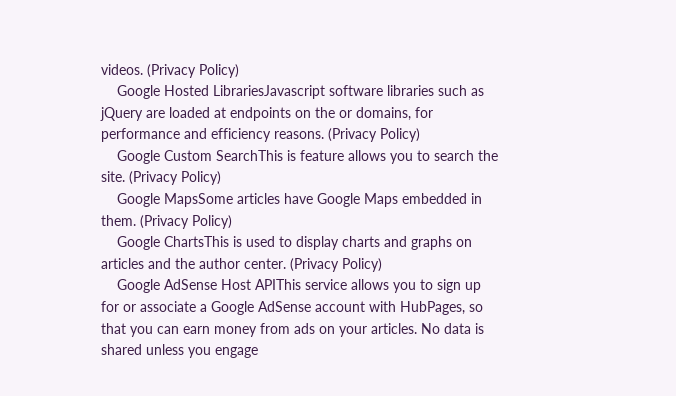videos. (Privacy Policy)
    Google Hosted LibrariesJavascript software libraries such as jQuery are loaded at endpoints on the or domains, for performance and efficiency reasons. (Privacy Policy)
    Google Custom SearchThis is feature allows you to search the site. (Privacy Policy)
    Google MapsSome articles have Google Maps embedded in them. (Privacy Policy)
    Google ChartsThis is used to display charts and graphs on articles and the author center. (Privacy Policy)
    Google AdSense Host APIThis service allows you to sign up for or associate a Google AdSense account with HubPages, so that you can earn money from ads on your articles. No data is shared unless you engage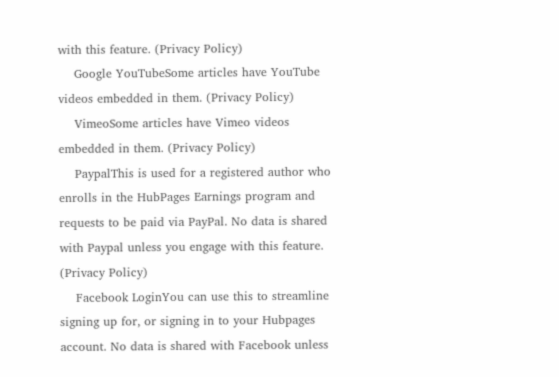with this feature. (Privacy Policy)
    Google YouTubeSome articles have YouTube videos embedded in them. (Privacy Policy)
    VimeoSome articles have Vimeo videos embedded in them. (Privacy Policy)
    PaypalThis is used for a registered author who enrolls in the HubPages Earnings program and requests to be paid via PayPal. No data is shared with Paypal unless you engage with this feature. (Privacy Policy)
    Facebook LoginYou can use this to streamline signing up for, or signing in to your Hubpages account. No data is shared with Facebook unless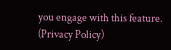you engage with this feature. (Privacy Policy)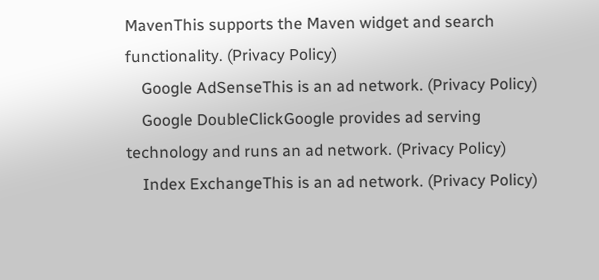MavenThis supports the Maven widget and search functionality. (Privacy Policy)
    Google AdSenseThis is an ad network. (Privacy Policy)
    Google DoubleClickGoogle provides ad serving technology and runs an ad network. (Privacy Policy)
    Index ExchangeThis is an ad network. (Privacy Policy)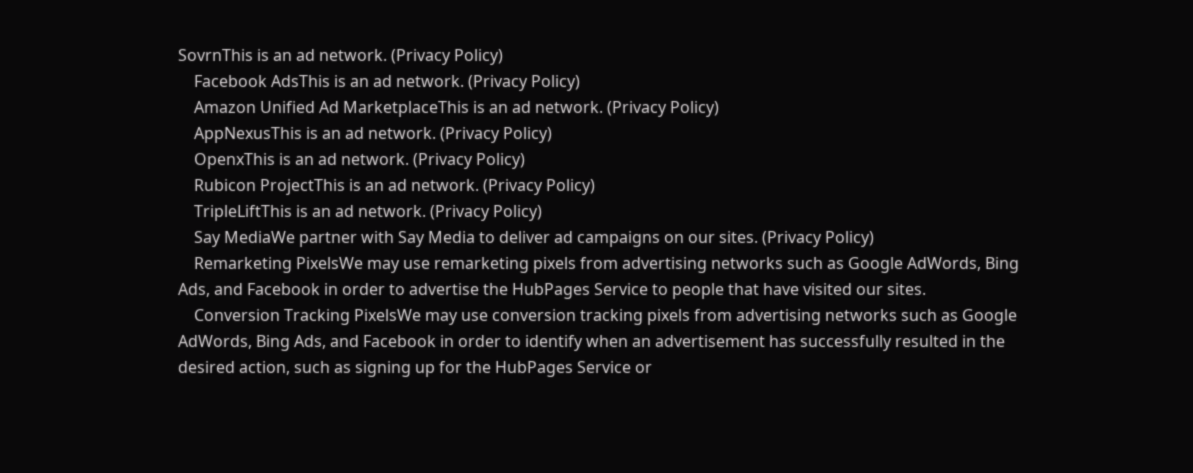SovrnThis is an ad network. (Privacy Policy)
    Facebook AdsThis is an ad network. (Privacy Policy)
    Amazon Unified Ad MarketplaceThis is an ad network. (Privacy Policy)
    AppNexusThis is an ad network. (Privacy Policy)
    OpenxThis is an ad network. (Privacy Policy)
    Rubicon ProjectThis is an ad network. (Privacy Policy)
    TripleLiftThis is an ad network. (Privacy Policy)
    Say MediaWe partner with Say Media to deliver ad campaigns on our sites. (Privacy Policy)
    Remarketing PixelsWe may use remarketing pixels from advertising networks such as Google AdWords, Bing Ads, and Facebook in order to advertise the HubPages Service to people that have visited our sites.
    Conversion Tracking PixelsWe may use conversion tracking pixels from advertising networks such as Google AdWords, Bing Ads, and Facebook in order to identify when an advertisement has successfully resulted in the desired action, such as signing up for the HubPages Service or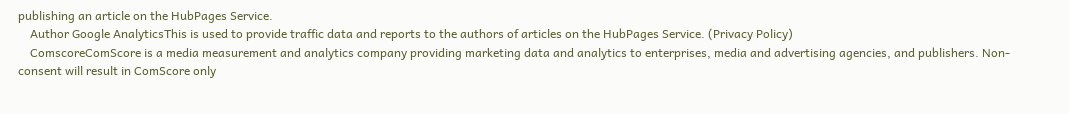publishing an article on the HubPages Service.
    Author Google AnalyticsThis is used to provide traffic data and reports to the authors of articles on the HubPages Service. (Privacy Policy)
    ComscoreComScore is a media measurement and analytics company providing marketing data and analytics to enterprises, media and advertising agencies, and publishers. Non-consent will result in ComScore only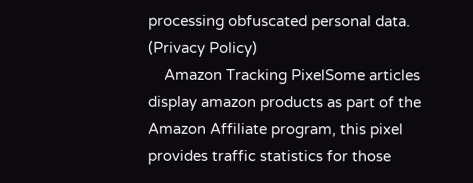processing obfuscated personal data. (Privacy Policy)
    Amazon Tracking PixelSome articles display amazon products as part of the Amazon Affiliate program, this pixel provides traffic statistics for those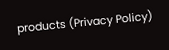products (Privacy Policy)